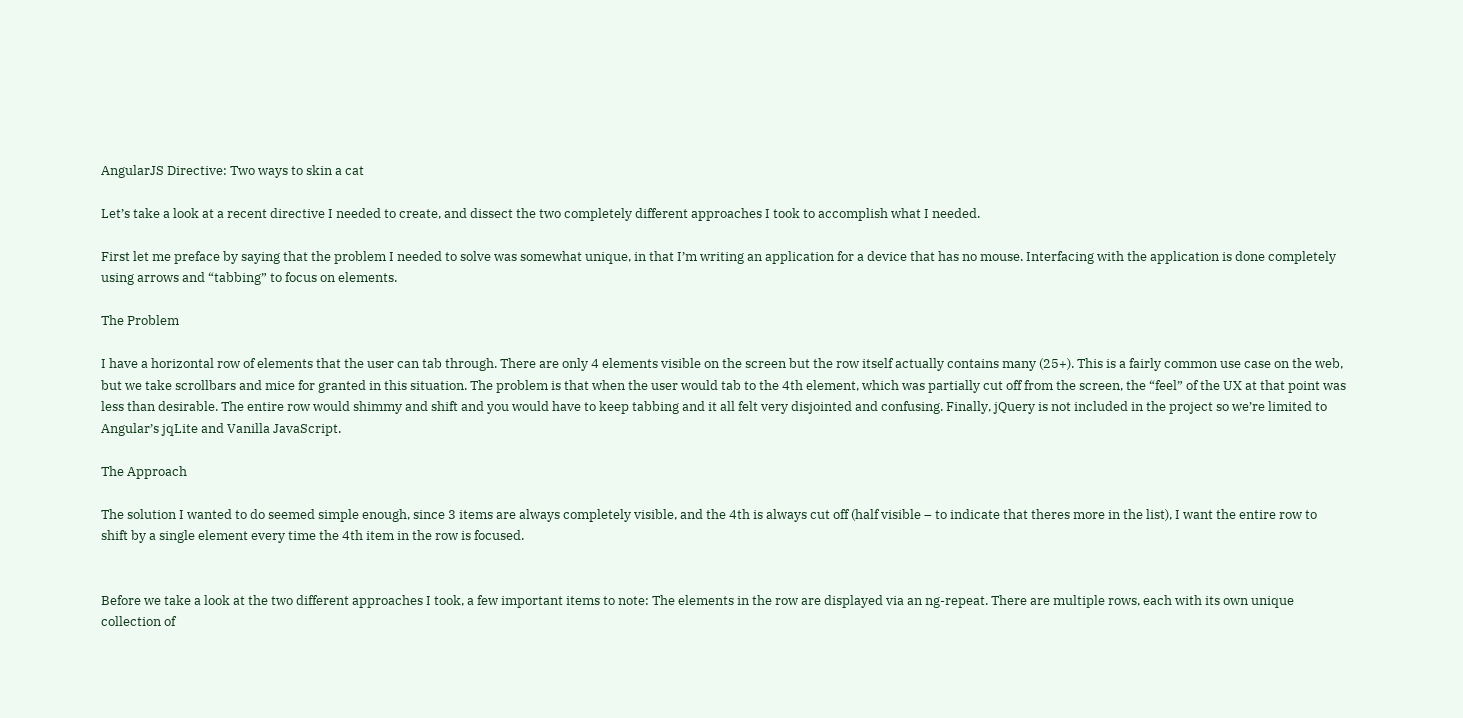AngularJS Directive: Two ways to skin a cat

Let’s take a look at a recent directive I needed to create, and dissect the two completely different approaches I took to accomplish what I needed.

First let me preface by saying that the problem I needed to solve was somewhat unique, in that I’m writing an application for a device that has no mouse. Interfacing with the application is done completely using arrows and “tabbing” to focus on elements.

The Problem

I have a horizontal row of elements that the user can tab through. There are only 4 elements visible on the screen but the row itself actually contains many (25+). This is a fairly common use case on the web, but we take scrollbars and mice for granted in this situation. The problem is that when the user would tab to the 4th element, which was partially cut off from the screen, the “feel” of the UX at that point was less than desirable. The entire row would shimmy and shift and you would have to keep tabbing and it all felt very disjointed and confusing. Finally, jQuery is not included in the project so we’re limited to Angular’s jqLite and Vanilla JavaScript.

The Approach

The solution I wanted to do seemed simple enough, since 3 items are always completely visible, and the 4th is always cut off (half visible – to indicate that theres more in the list), I want the entire row to shift by a single element every time the 4th item in the row is focused.


Before we take a look at the two different approaches I took, a few important items to note: The elements in the row are displayed via an ng-repeat. There are multiple rows, each with its own unique collection of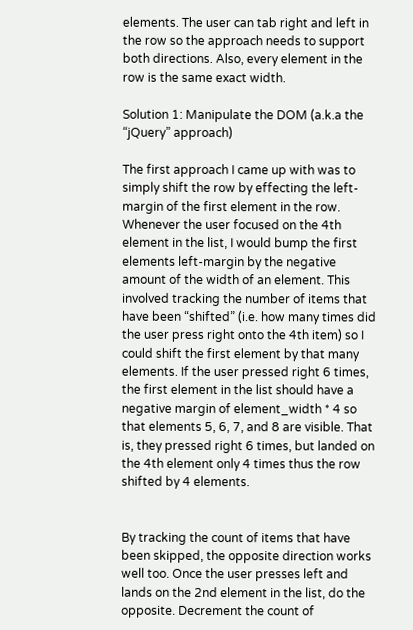elements. The user can tab right and left in the row so the approach needs to support both directions. Also, every element in the row is the same exact width.

Solution 1: Manipulate the DOM (a.k.a the “jQuery” approach)

The first approach I came up with was to simply shift the row by effecting the left-margin of the first element in the row. Whenever the user focused on the 4th element in the list, I would bump the first elements left-margin by the negative amount of the width of an element. This involved tracking the number of items that have been “shifted” (i.e. how many times did the user press right onto the 4th item) so I could shift the first element by that many elements. If the user pressed right 6 times, the first element in the list should have a negative margin of element_width * 4 so that elements 5, 6, 7, and 8 are visible. That is, they pressed right 6 times, but landed on the 4th element only 4 times thus the row shifted by 4 elements.


By tracking the count of items that have been skipped, the opposite direction works well too. Once the user presses left and lands on the 2nd element in the list, do the opposite. Decrement the count of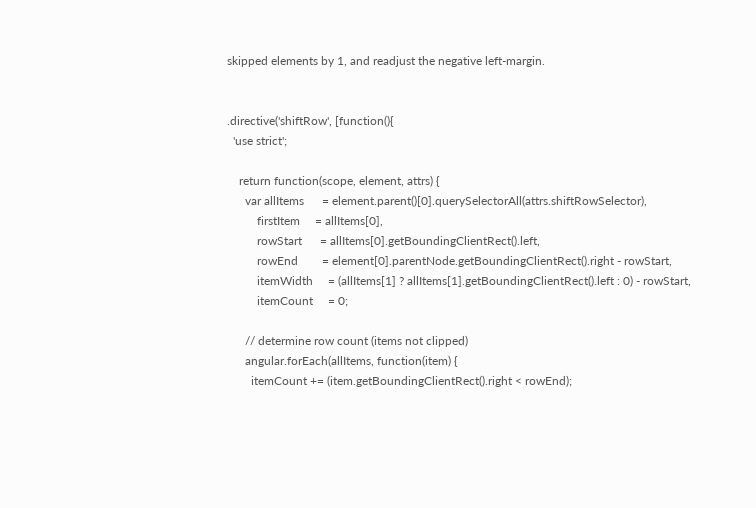skipped elements by 1, and readjust the negative left-margin.


.directive('shiftRow', [function(){
  'use strict';

    return function(scope, element, attrs) {
      var allItems      = element.parent()[0].querySelectorAll(attrs.shiftRowSelector),
          firstItem     = allItems[0],
          rowStart      = allItems[0].getBoundingClientRect().left,
          rowEnd        = element[0].parentNode.getBoundingClientRect().right - rowStart,
          itemWidth     = (allItems[1] ? allItems[1].getBoundingClientRect().left : 0) - rowStart,
          itemCount     = 0;

      // determine row count (items not clipped)
      angular.forEach(allItems, function(item) {
        itemCount += (item.getBoundingClientRect().right < rowEnd);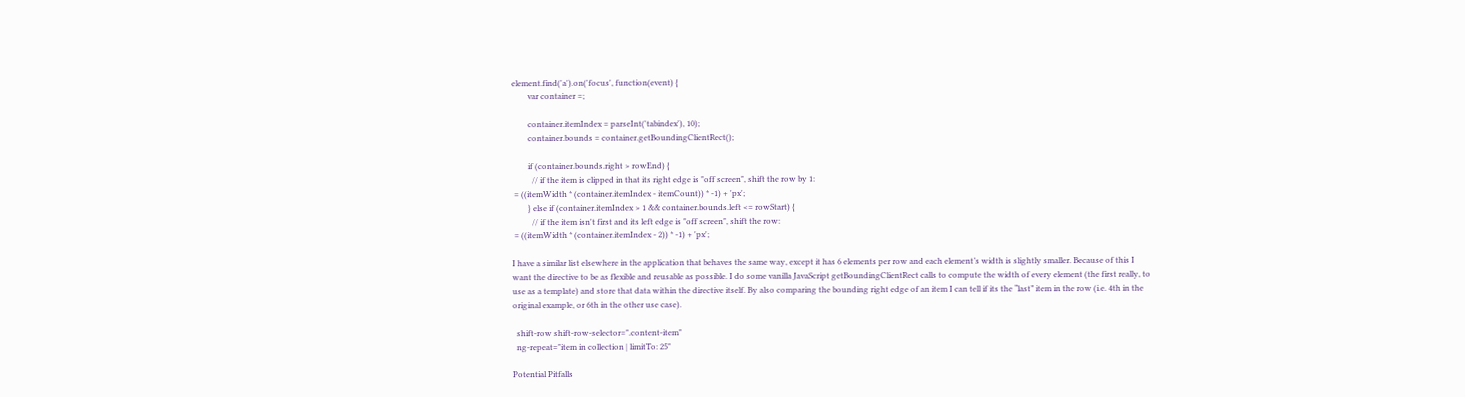element.find('a').on('focus', function(event) {
        var container =;

        container.itemIndex = parseInt('tabindex'), 10);
        container.bounds = container.getBoundingClientRect();

        if (container.bounds.right > rowEnd) {
          // if the item is clipped in that its right edge is "off screen", shift the row by 1:
 = ((itemWidth * (container.itemIndex - itemCount)) * -1) + 'px';
        } else if (container.itemIndex > 1 && container.bounds.left <= rowStart) {
          // if the item isn't first and its left edge is "off screen", shift the row:
 = ((itemWidth * (container.itemIndex - 2)) * -1) + 'px';

I have a similar list elsewhere in the application that behaves the same way, except it has 6 elements per row and each element’s width is slightly smaller. Because of this I want the directive to be as flexible and reusable as possible. I do some vanilla JavaScript getBoundingClientRect calls to compute the width of every element (the first really, to use as a template) and store that data within the directive itself. By also comparing the bounding right edge of an item I can tell if its the “last” item in the row (i.e. 4th in the original example, or 6th in the other use case).

  shift-row shift-row-selector=".content-item"
  ng-repeat="item in collection | limitTo: 25"

Potential Pitfalls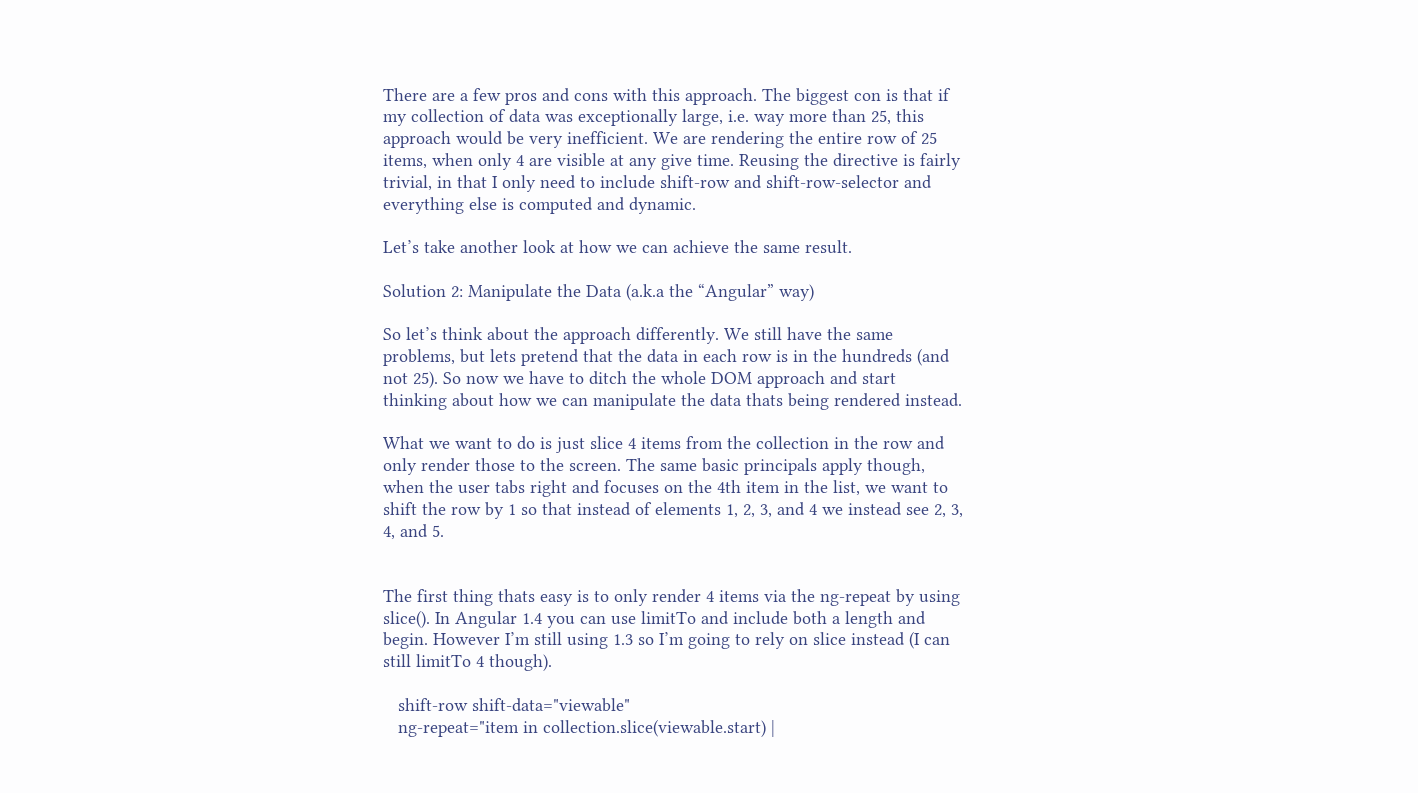There are a few pros and cons with this approach. The biggest con is that if my collection of data was exceptionally large, i.e. way more than 25, this approach would be very inefficient. We are rendering the entire row of 25 items, when only 4 are visible at any give time. Reusing the directive is fairly trivial, in that I only need to include shift-row and shift-row-selector and everything else is computed and dynamic.

Let’s take another look at how we can achieve the same result.

Solution 2: Manipulate the Data (a.k.a the “Angular” way)

So let’s think about the approach differently. We still have the same problems, but lets pretend that the data in each row is in the hundreds (and not 25). So now we have to ditch the whole DOM approach and start thinking about how we can manipulate the data thats being rendered instead.

What we want to do is just slice 4 items from the collection in the row and only render those to the screen. The same basic principals apply though, when the user tabs right and focuses on the 4th item in the list, we want to shift the row by 1 so that instead of elements 1, 2, 3, and 4 we instead see 2, 3, 4, and 5.


The first thing thats easy is to only render 4 items via the ng-repeat by using slice(). In Angular 1.4 you can use limitTo and include both a length and begin. However I’m still using 1.3 so I’m going to rely on slice instead (I can still limitTo 4 though).

   shift-row shift-data="viewable"
   ng-repeat="item in collection.slice(viewable.start) |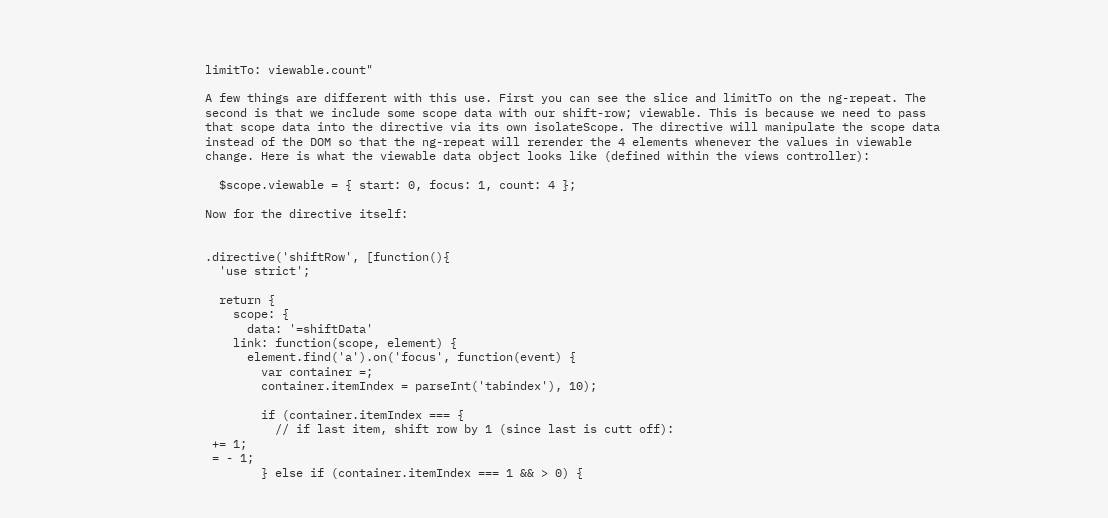limitTo: viewable.count"

A few things are different with this use. First you can see the slice and limitTo on the ng-repeat. The second is that we include some scope data with our shift-row; viewable. This is because we need to pass that scope data into the directive via its own isolateScope. The directive will manipulate the scope data instead of the DOM so that the ng-repeat will rerender the 4 elements whenever the values in viewable change. Here is what the viewable data object looks like (defined within the views controller):

  $scope.viewable = { start: 0, focus: 1, count: 4 };

Now for the directive itself:


.directive('shiftRow', [function(){
  'use strict';

  return {
    scope: {
      data: '=shiftData'
    link: function(scope, element) {
      element.find('a').on('focus', function(event) {
        var container =;
        container.itemIndex = parseInt('tabindex'), 10);

        if (container.itemIndex === {
          // if last item, shift row by 1 (since last is cutt off):
 += 1;
 = - 1;
        } else if (container.itemIndex === 1 && > 0) {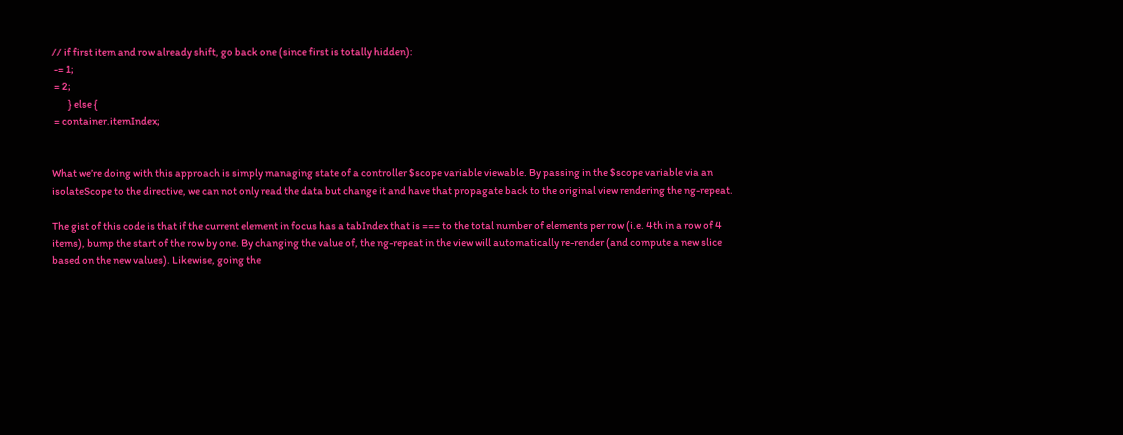// if first item and row already shift, go back one (since first is totally hidden):
 -= 1;
 = 2;
        } else {
 = container.itemIndex;


What we’re doing with this approach is simply managing state of a controller $scope variable viewable. By passing in the $scope variable via an isolateScope to the directive, we can not only read the data but change it and have that propagate back to the original view rendering the ng-repeat.

The gist of this code is that if the current element in focus has a tabIndex that is === to the total number of elements per row (i.e. 4th in a row of 4 items), bump the start of the row by one. By changing the value of, the ng-repeat in the view will automatically re-render (and compute a new slice based on the new values). Likewise, going the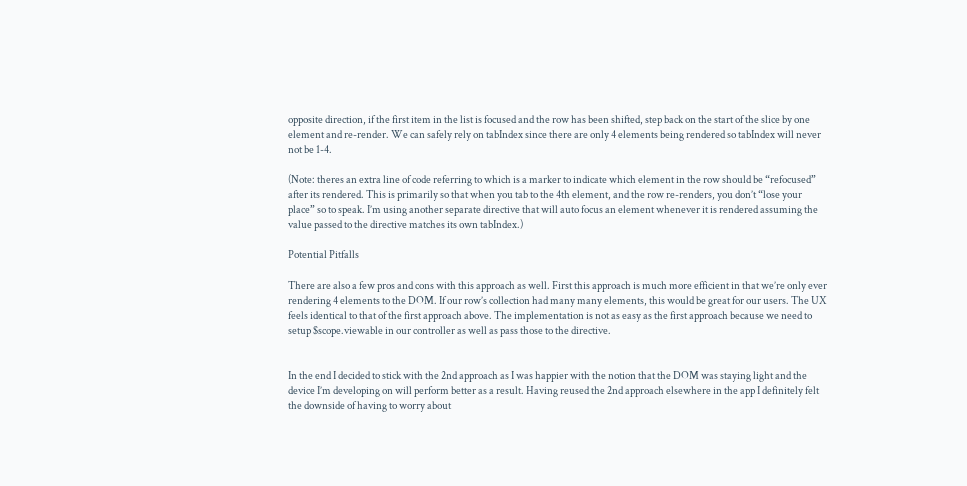opposite direction, if the first item in the list is focused and the row has been shifted, step back on the start of the slice by one element and re-render. We can safely rely on tabIndex since there are only 4 elements being rendered so tabIndex will never not be 1-4.

(Note: theres an extra line of code referring to which is a marker to indicate which element in the row should be “refocused” after its rendered. This is primarily so that when you tab to the 4th element, and the row re-renders, you don’t “lose your place” so to speak. I’m using another separate directive that will auto focus an element whenever it is rendered assuming the value passed to the directive matches its own tabIndex.)

Potential Pitfalls

There are also a few pros and cons with this approach as well. First this approach is much more efficient in that we’re only ever rendering 4 elements to the DOM. If our row’s collection had many many elements, this would be great for our users. The UX feels identical to that of the first approach above. The implementation is not as easy as the first approach because we need to setup $scope.viewable in our controller as well as pass those to the directive.


In the end I decided to stick with the 2nd approach as I was happier with the notion that the DOM was staying light and the device I’m developing on will perform better as a result. Having reused the 2nd approach elsewhere in the app I definitely felt the downside of having to worry about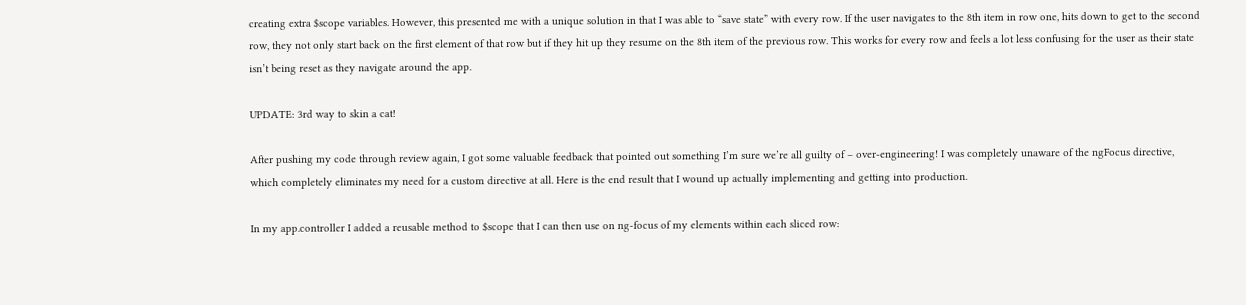creating extra $scope variables. However, this presented me with a unique solution in that I was able to “save state” with every row. If the user navigates to the 8th item in row one, hits down to get to the second row, they not only start back on the first element of that row but if they hit up they resume on the 8th item of the previous row. This works for every row and feels a lot less confusing for the user as their state isn’t being reset as they navigate around the app.

UPDATE: 3rd way to skin a cat!

After pushing my code through review again, I got some valuable feedback that pointed out something I’m sure we’re all guilty of – over-engineering! I was completely unaware of the ngFocus directive, which completely eliminates my need for a custom directive at all. Here is the end result that I wound up actually implementing and getting into production.

In my app.controller I added a reusable method to $scope that I can then use on ng-focus of my elements within each sliced row: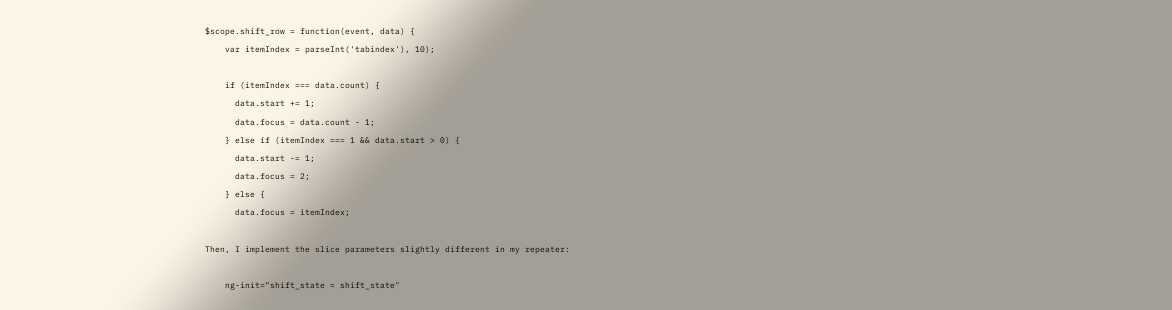$scope.shift_row = function(event, data) {
    var itemIndex = parseInt('tabindex'), 10);

    if (itemIndex === data.count) {
      data.start += 1;
      data.focus = data.count - 1;
    } else if (itemIndex === 1 && data.start > 0) {
      data.start -= 1;
      data.focus = 2;
    } else {
      data.focus = itemIndex;

Then, I implement the slice parameters slightly different in my repeater:

    ng-init="shift_state = shift_state"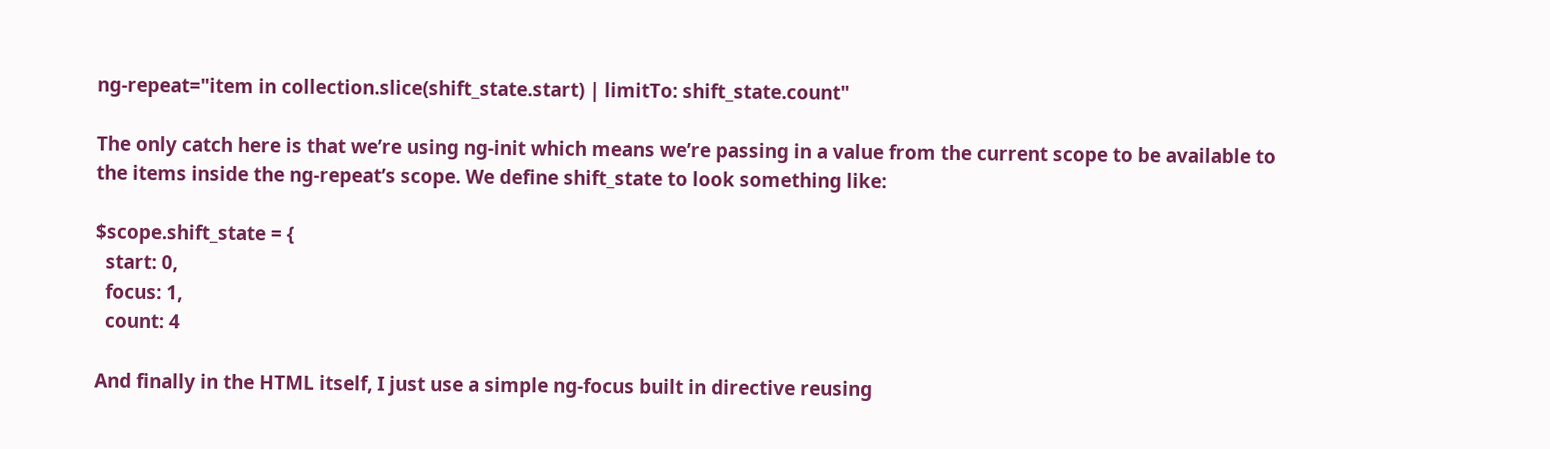ng-repeat="item in collection.slice(shift_state.start) | limitTo: shift_state.count"

The only catch here is that we’re using ng-init which means we’re passing in a value from the current scope to be available to the items inside the ng-repeat’s scope. We define shift_state to look something like:

$scope.shift_state = {
  start: 0,
  focus: 1,
  count: 4

And finally in the HTML itself, I just use a simple ng-focus built in directive reusing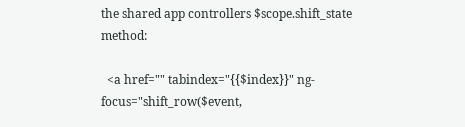the shared app controllers $scope.shift_state method:

  <a href="" tabindex="{{$index}}" ng-focus="shift_row($event,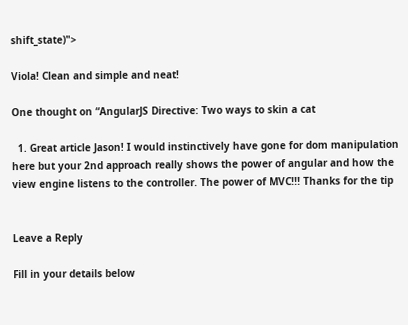shift_state)">

Viola! Clean and simple and neat!

One thought on “AngularJS Directive: Two ways to skin a cat

  1. Great article Jason! I would instinctively have gone for dom manipulation here but your 2nd approach really shows the power of angular and how the view engine listens to the controller. The power of MVC!!! Thanks for the tip


Leave a Reply

Fill in your details below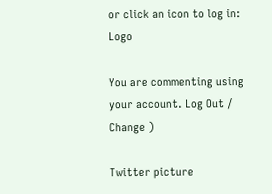or click an icon to log in: Logo

You are commenting using your account. Log Out / Change )

Twitter picture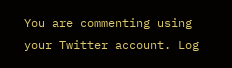You are commenting using your Twitter account. Log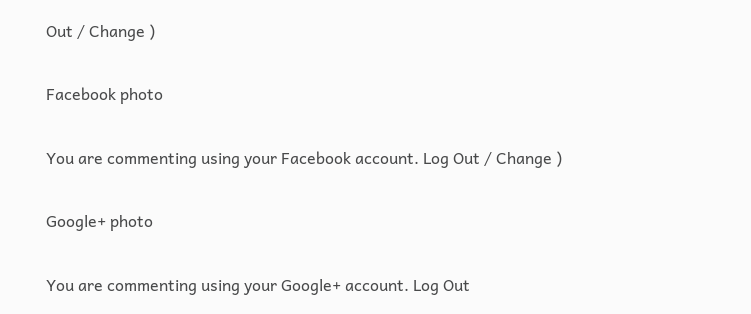Out / Change )

Facebook photo

You are commenting using your Facebook account. Log Out / Change )

Google+ photo

You are commenting using your Google+ account. Log Out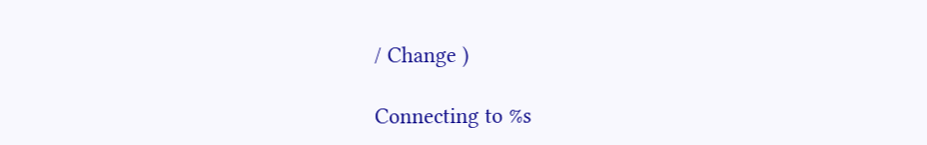/ Change )

Connecting to %s